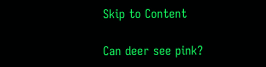Skip to Content

Can deer see pink?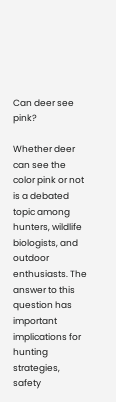Can deer see pink?

Whether deer can see the color pink or not is a debated topic among hunters, wildlife biologists, and outdoor enthusiasts. The answer to this question has important implications for hunting strategies, safety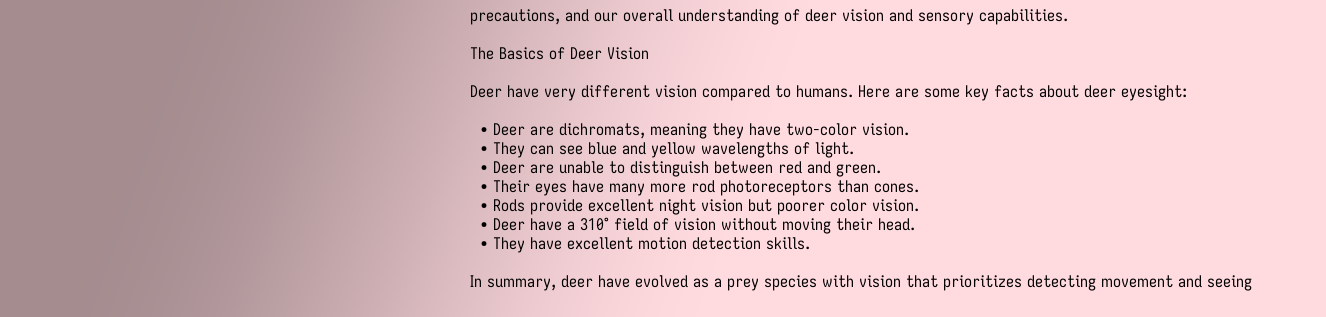precautions, and our overall understanding of deer vision and sensory capabilities.

The Basics of Deer Vision

Deer have very different vision compared to humans. Here are some key facts about deer eyesight:

  • Deer are dichromats, meaning they have two-color vision.
  • They can see blue and yellow wavelengths of light.
  • Deer are unable to distinguish between red and green.
  • Their eyes have many more rod photoreceptors than cones.
  • Rods provide excellent night vision but poorer color vision.
  • Deer have a 310° field of vision without moving their head.
  • They have excellent motion detection skills.

In summary, deer have evolved as a prey species with vision that prioritizes detecting movement and seeing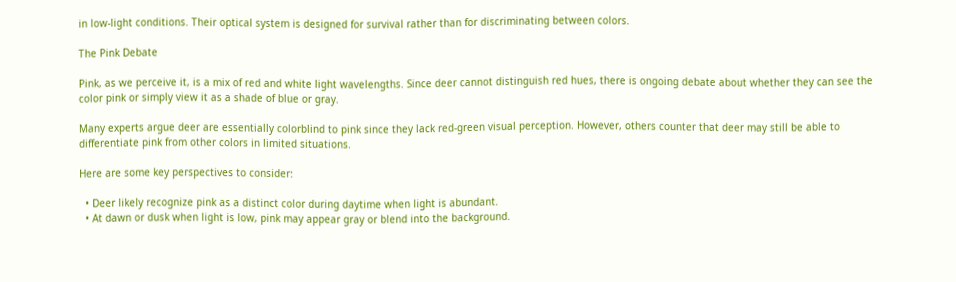in low-light conditions. Their optical system is designed for survival rather than for discriminating between colors.

The Pink Debate

Pink, as we perceive it, is a mix of red and white light wavelengths. Since deer cannot distinguish red hues, there is ongoing debate about whether they can see the color pink or simply view it as a shade of blue or gray.

Many experts argue deer are essentially colorblind to pink since they lack red-green visual perception. However, others counter that deer may still be able to differentiate pink from other colors in limited situations.

Here are some key perspectives to consider:

  • Deer likely recognize pink as a distinct color during daytime when light is abundant.
  • At dawn or dusk when light is low, pink may appear gray or blend into the background.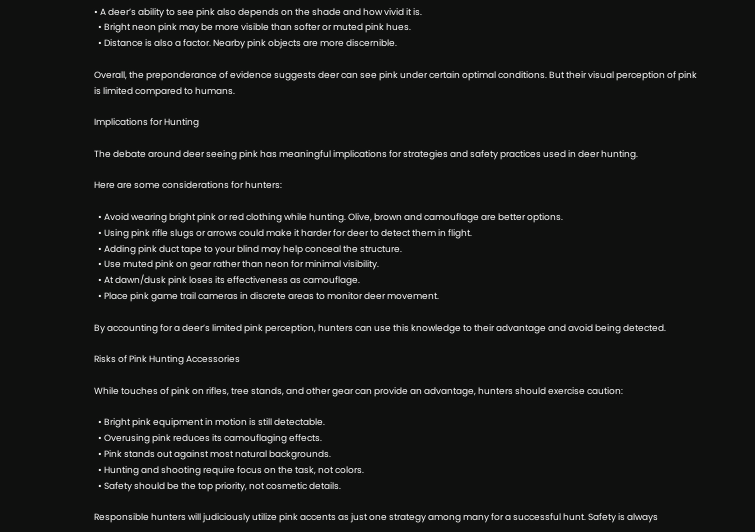• A deer’s ability to see pink also depends on the shade and how vivid it is.
  • Bright neon pink may be more visible than softer or muted pink hues.
  • Distance is also a factor. Nearby pink objects are more discernible.

Overall, the preponderance of evidence suggests deer can see pink under certain optimal conditions. But their visual perception of pink is limited compared to humans.

Implications for Hunting

The debate around deer seeing pink has meaningful implications for strategies and safety practices used in deer hunting.

Here are some considerations for hunters:

  • Avoid wearing bright pink or red clothing while hunting. Olive, brown and camouflage are better options.
  • Using pink rifle slugs or arrows could make it harder for deer to detect them in flight.
  • Adding pink duct tape to your blind may help conceal the structure.
  • Use muted pink on gear rather than neon for minimal visibility.
  • At dawn/dusk pink loses its effectiveness as camouflage.
  • Place pink game trail cameras in discrete areas to monitor deer movement.

By accounting for a deer’s limited pink perception, hunters can use this knowledge to their advantage and avoid being detected.

Risks of Pink Hunting Accessories

While touches of pink on rifles, tree stands, and other gear can provide an advantage, hunters should exercise caution:

  • Bright pink equipment in motion is still detectable.
  • Overusing pink reduces its camouflaging effects.
  • Pink stands out against most natural backgrounds.
  • Hunting and shooting require focus on the task, not colors.
  • Safety should be the top priority, not cosmetic details.

Responsible hunters will judiciously utilize pink accents as just one strategy among many for a successful hunt. Safety is always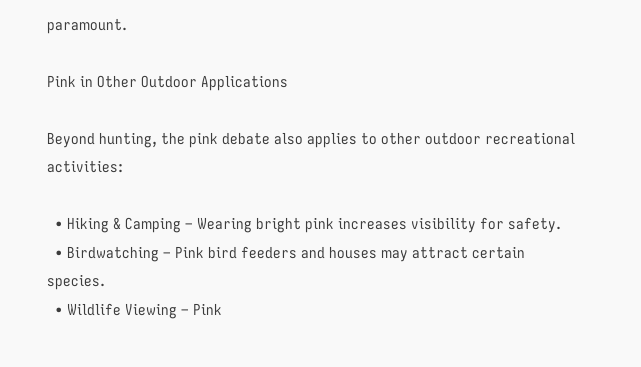paramount.

Pink in Other Outdoor Applications

Beyond hunting, the pink debate also applies to other outdoor recreational activities:

  • Hiking & Camping – Wearing bright pink increases visibility for safety.
  • Birdwatching – Pink bird feeders and houses may attract certain species.
  • Wildlife Viewing – Pink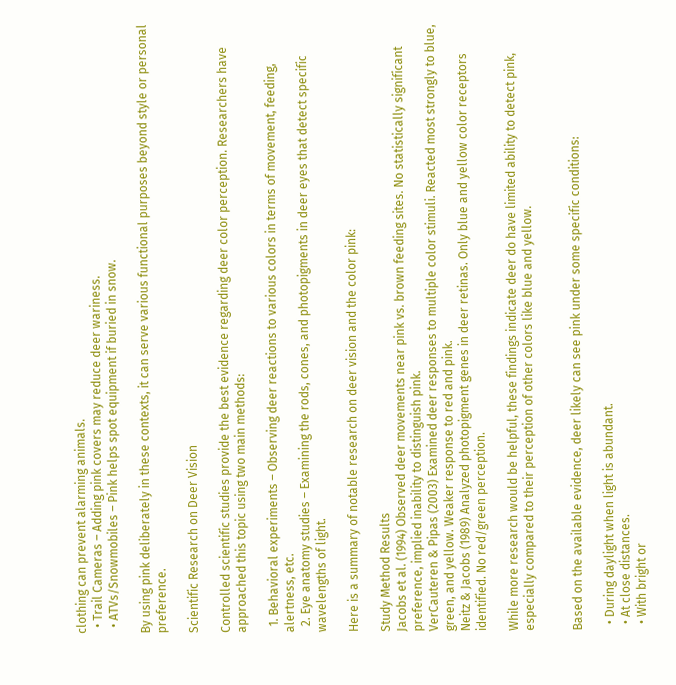clothing can prevent alarming animals.
  • Trail Cameras – Adding pink covers may reduce deer wariness.
  • ATVs/Snowmobiles – Pink helps spot equipment if buried in snow.

By using pink deliberately in these contexts, it can serve various functional purposes beyond style or personal preference.

Scientific Research on Deer Vision

Controlled scientific studies provide the best evidence regarding deer color perception. Researchers have approached this topic using two main methods:

  1. Behavioral experiments – Observing deer reactions to various colors in terms of movement, feeding, alertness, etc.
  2. Eye anatomy studies – Examining the rods, cones, and photopigments in deer eyes that detect specific wavelengths of light.

Here is a summary of notable research on deer vision and the color pink:

Study Method Results
Jacobs et al. (1994) Observed deer movements near pink vs. brown feeding sites. No statistically significant preference, implied inability to distinguish pink.
VerCauteren & Pipas (2003) Examined deer responses to multiple color stimuli. Reacted most strongly to blue, green, and yellow. Weaker response to red and pink.
Neitz & Jacobs (1989) Analyzed photopigment genes in deer retinas. Only blue and yellow color receptors identified. No red/green perception.

While more research would be helpful, these findings indicate deer do have limited ability to detect pink, especially compared to their perception of other colors like blue and yellow.


Based on the available evidence, deer likely can see pink under some specific conditions:

  • During daylight when light is abundant.
  • At close distances.
  • With bright or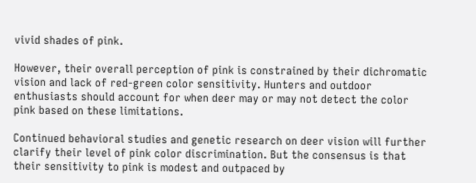vivid shades of pink.

However, their overall perception of pink is constrained by their dichromatic vision and lack of red-green color sensitivity. Hunters and outdoor enthusiasts should account for when deer may or may not detect the color pink based on these limitations.

Continued behavioral studies and genetic research on deer vision will further clarify their level of pink color discrimination. But the consensus is that their sensitivity to pink is modest and outpaced by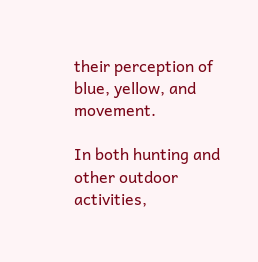their perception of blue, yellow, and movement.

In both hunting and other outdoor activities,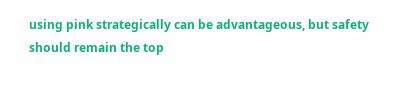using pink strategically can be advantageous, but safety should remain the top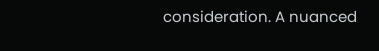consideration. A nuanced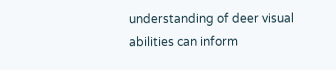understanding of deer visual abilities can inform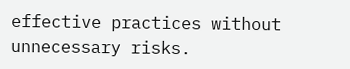effective practices without unnecessary risks.